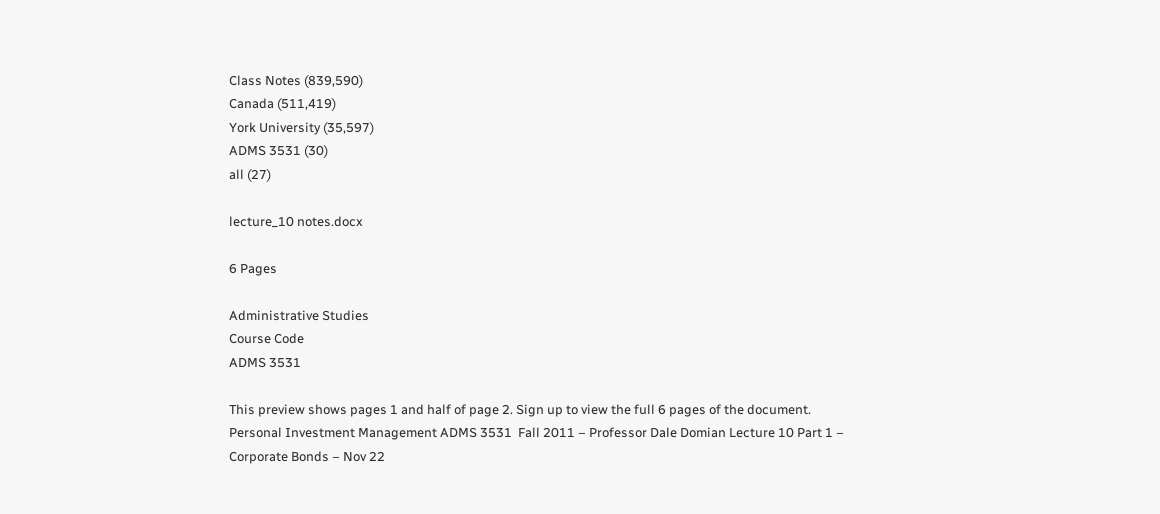Class Notes (839,590)
Canada (511,419)
York University (35,597)
ADMS 3531 (30)
all (27)

lecture_10 notes.docx

6 Pages

Administrative Studies
Course Code
ADMS 3531

This preview shows pages 1 and half of page 2. Sign up to view the full 6 pages of the document.
Personal Investment Management ADMS 3531  Fall 2011 – Professor Dale Domian Lecture 10 Part 1 – Corporate Bonds – Nov 22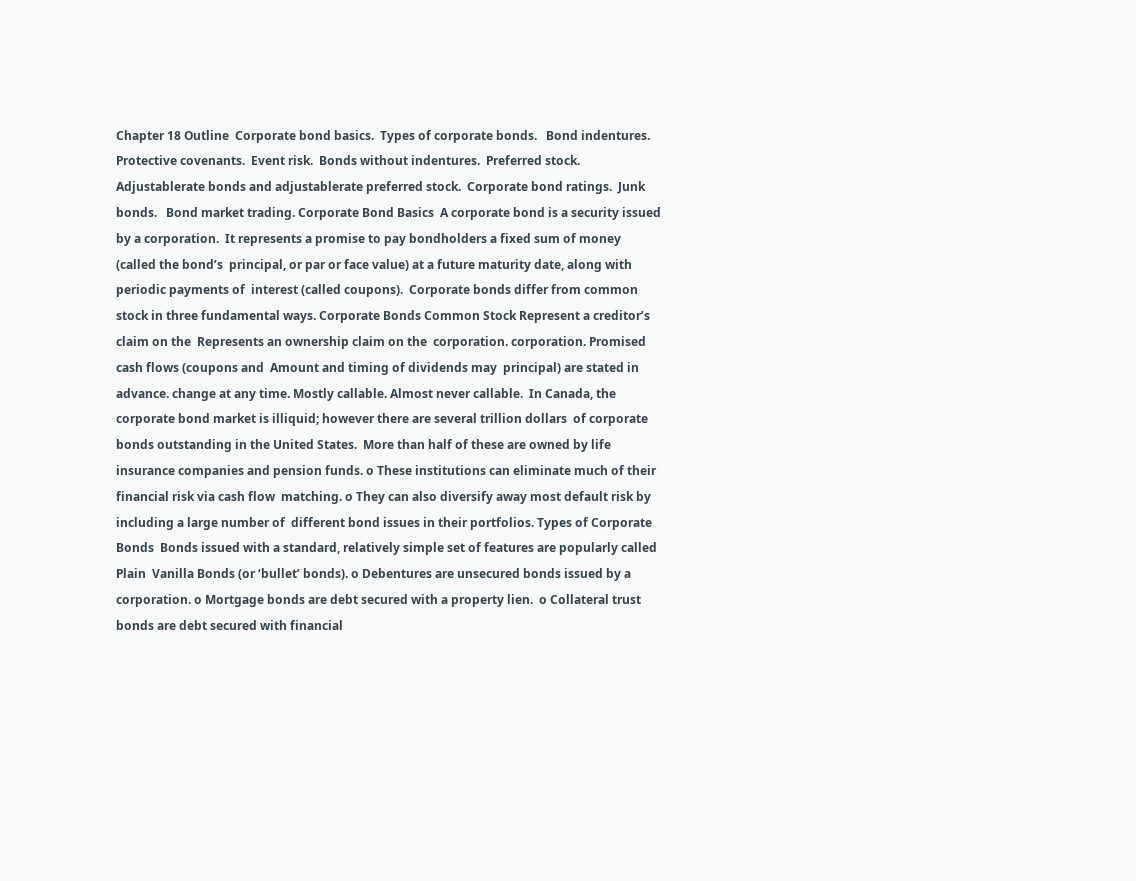Chapter 18 Outline  Corporate bond basics.  Types of corporate bonds.   Bond indentures.  Protective covenants.  Event risk.  Bonds without indentures.  Preferred stock.   Adjustablerate bonds and adjustablerate preferred stock.  Corporate bond ratings.  Junk bonds.   Bond market trading. Corporate Bond Basics  A corporate bond is a security issued by a corporation.  It represents a promise to pay bondholders a fixed sum of money (called the bond’s  principal, or par or face value) at a future maturity date, along with periodic payments of  interest (called coupons).  Corporate bonds differ from common stock in three fundamental ways. Corporate Bonds Common Stock Represent a creditor’s claim on the  Represents an ownership claim on the  corporation. corporation. Promised cash flows (coupons and  Amount and timing of dividends may  principal) are stated in advance. change at any time. Mostly callable. Almost never callable.  In Canada, the corporate bond market is illiquid; however there are several trillion dollars  of corporate bonds outstanding in the United States.  More than half of these are owned by life insurance companies and pension funds. o These institutions can eliminate much of their financial risk via cash flow  matching. o They can also diversify away most default risk by including a large number of  different bond issues in their portfolios. Types of Corporate Bonds  Bonds issued with a standard, relatively simple set of features are popularly called Plain  Vanilla Bonds (or ‘bullet’ bonds). o Debentures are unsecured bonds issued by a corporation. o Mortgage bonds are debt secured with a property lien.  o Collateral trust bonds are debt secured with financial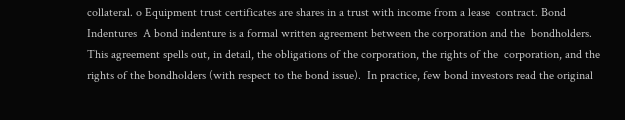collateral. o Equipment trust certificates are shares in a trust with income from a lease  contract. Bond Indentures  A bond indenture is a formal written agreement between the corporation and the  bondholders.  This agreement spells out, in detail, the obligations of the corporation, the rights of the  corporation, and the rights of the bondholders (with respect to the bond issue).  In practice, few bond investors read the original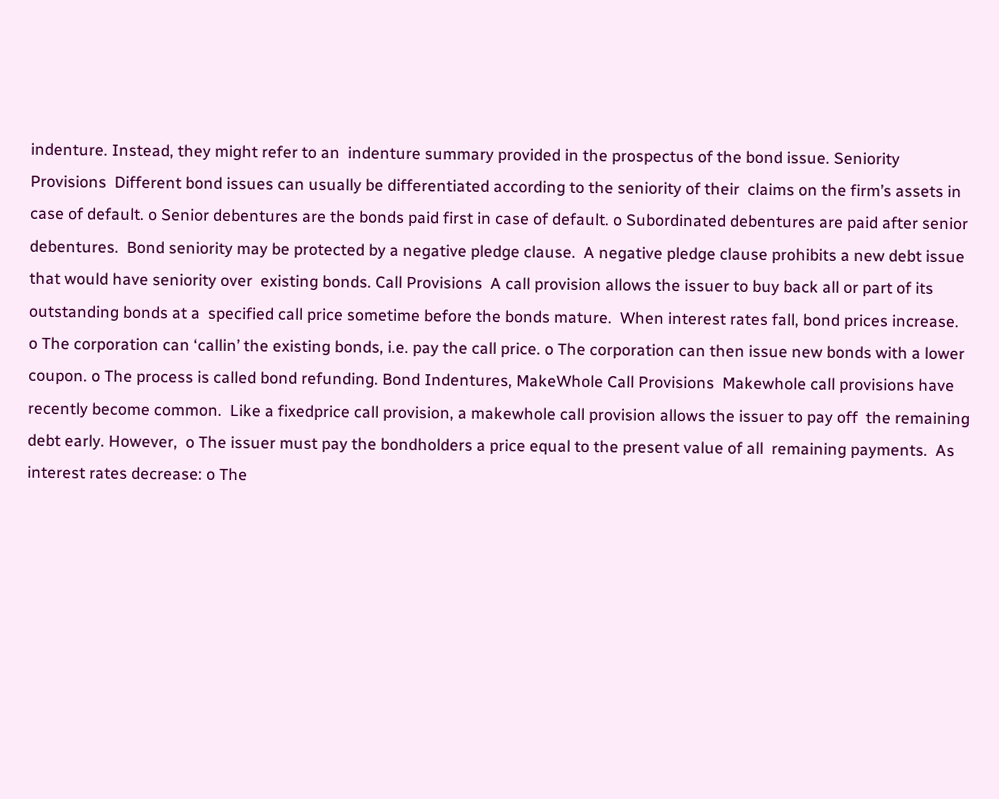indenture. Instead, they might refer to an  indenture summary provided in the prospectus of the bond issue. Seniority Provisions  Different bond issues can usually be differentiated according to the seniority of their  claims on the firm’s assets in case of default. o Senior debentures are the bonds paid first in case of default. o Subordinated debentures are paid after senior debentures.  Bond seniority may be protected by a negative pledge clause.  A negative pledge clause prohibits a new debt issue that would have seniority over  existing bonds. Call Provisions  A call provision allows the issuer to buy back all or part of its outstanding bonds at a  specified call price sometime before the bonds mature.  When interest rates fall, bond prices increase.  o The corporation can ‘callin’ the existing bonds, i.e. pay the call price. o The corporation can then issue new bonds with a lower coupon. o The process is called bond refunding. Bond Indentures, MakeWhole Call Provisions  Makewhole call provisions have recently become common.  Like a fixedprice call provision, a makewhole call provision allows the issuer to pay off  the remaining debt early. However,  o The issuer must pay the bondholders a price equal to the present value of all  remaining payments.  As interest rates decrease: o The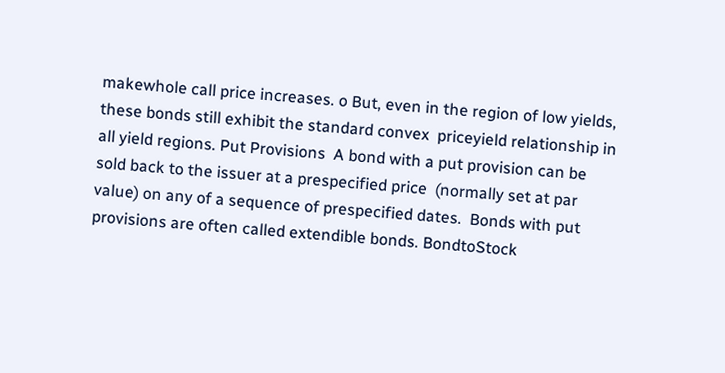makewhole call price increases. o But, even in the region of low yields, these bonds still exhibit the standard convex  priceyield relationship in all yield regions. Put Provisions  A bond with a put provision can be sold back to the issuer at a prespecified price  (normally set at par value) on any of a sequence of prespecified dates.  Bonds with put provisions are often called extendible bonds. BondtoStock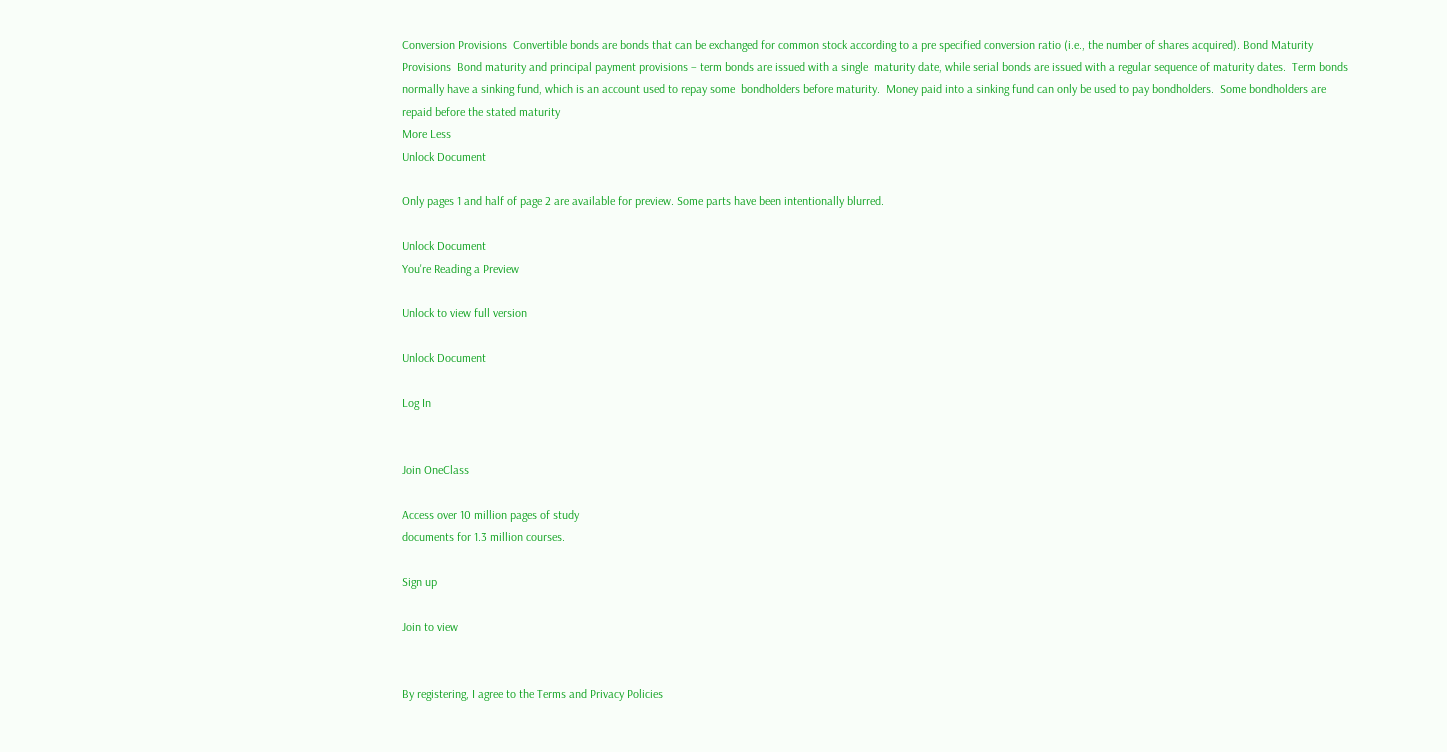Conversion Provisions  Convertible bonds are bonds that can be exchanged for common stock according to a pre specified conversion ratio (i.e., the number of shares acquired). Bond Maturity Provisions  Bond maturity and principal payment provisions – term bonds are issued with a single  maturity date, while serial bonds are issued with a regular sequence of maturity dates.  Term bonds normally have a sinking fund, which is an account used to repay some  bondholders before maturity.  Money paid into a sinking fund can only be used to pay bondholders.  Some bondholders are repaid before the stated maturity
More Less
Unlock Document

Only pages 1 and half of page 2 are available for preview. Some parts have been intentionally blurred.

Unlock Document
You're Reading a Preview

Unlock to view full version

Unlock Document

Log In


Join OneClass

Access over 10 million pages of study
documents for 1.3 million courses.

Sign up

Join to view


By registering, I agree to the Terms and Privacy Policies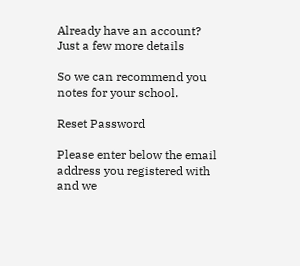Already have an account?
Just a few more details

So we can recommend you notes for your school.

Reset Password

Please enter below the email address you registered with and we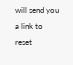will send you a link to reset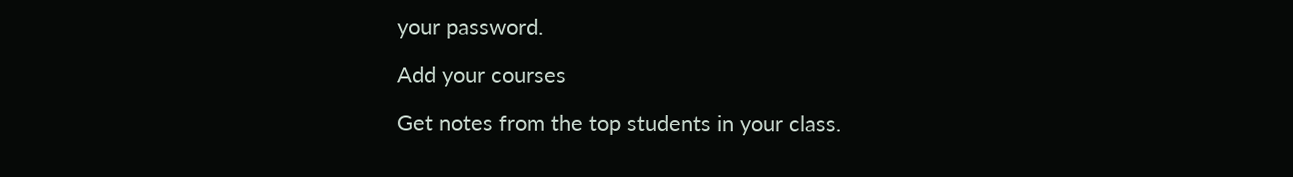your password.

Add your courses

Get notes from the top students in your class.